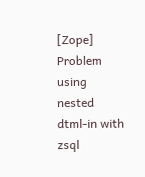[Zope] Problem using nested dtml-in with zsql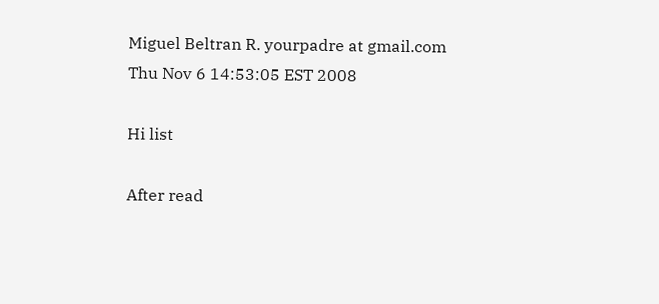Miguel Beltran R. yourpadre at gmail.com
Thu Nov 6 14:53:05 EST 2008

Hi list

After read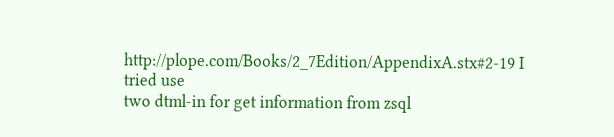http://plope.com/Books/2_7Edition/AppendixA.stx#2-19 I tried use
two dtml-in for get information from zsql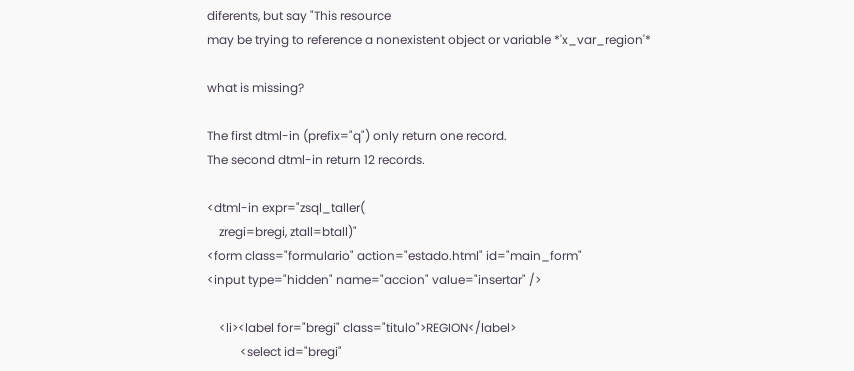diferents, but say "This resource
may be trying to reference a nonexistent object or variable *'x_var_region'*

what is missing?

The first dtml-in (prefix="q") only return one record.
The second dtml-in return 12 records.

<dtml-in expr="zsql_taller(
    zregi=bregi, ztall=btall)"
<form class="formulario" action="estado.html" id="main_form"
<input type="hidden" name="accion" value="insertar" />

    <li><label for="bregi" class="titulo">REGION</label>
           <select id="bregi"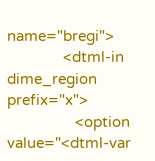name="bregi">
              <dtml-in dime_region prefix="x">
                 <option value="<dtml-var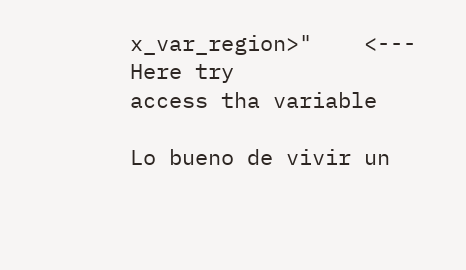x_var_region>"    <--- Here try
access tha variable

Lo bueno de vivir un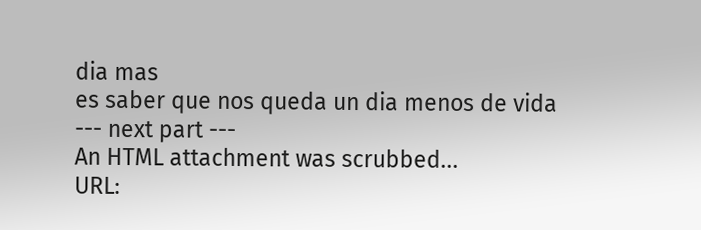dia mas
es saber que nos queda un dia menos de vida
--- next part ---
An HTML attachment was scrubbed...
URL: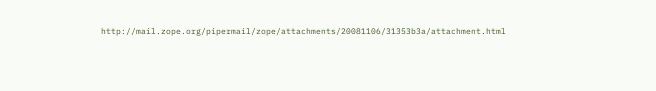http://mail.zope.org/pipermail/zope/attachments/20081106/31353b3a/attachment.html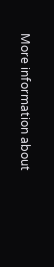More information about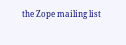the Zope mailing list